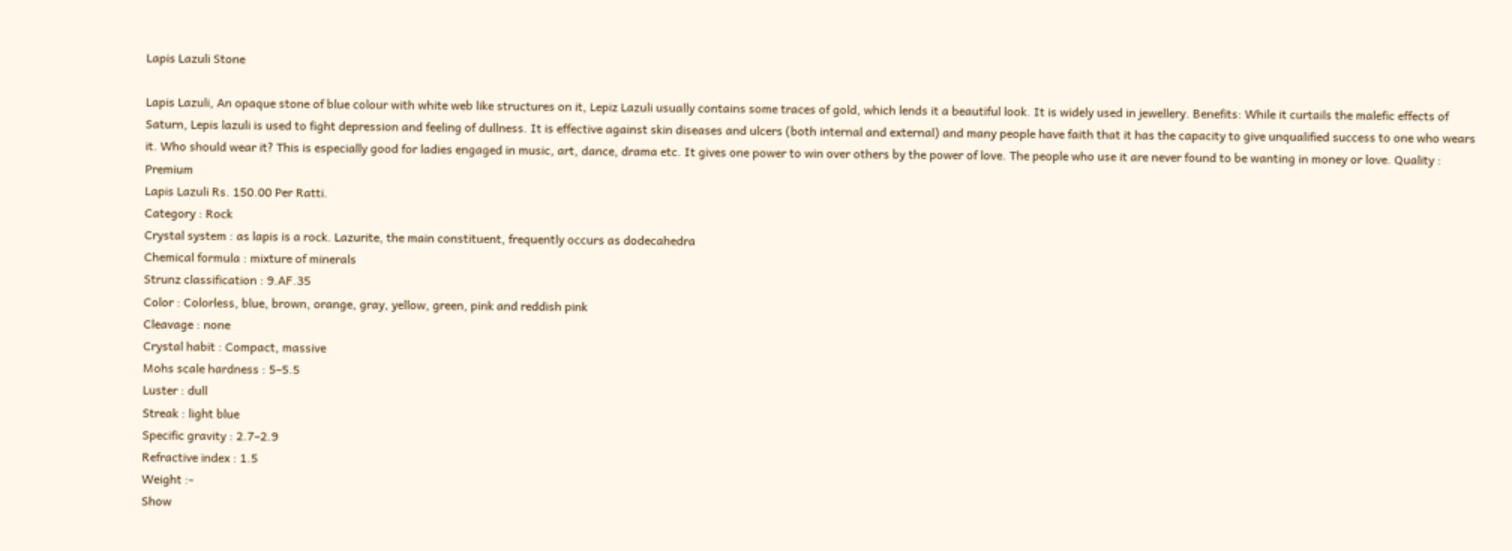Lapis Lazuli Stone

Lapis Lazuli, An opaque stone of blue colour with white web like structures on it, Lepiz Lazuli usually contains some traces of gold, which lends it a beautiful look. It is widely used in jewellery. Benefits: While it curtails the malefic effects of Saturn, Lepis lazuli is used to fight depression and feeling of dullness. It is effective against skin diseases and ulcers (both internal and external) and many people have faith that it has the capacity to give unqualified success to one who wears it. Who should wear it? This is especially good for ladies engaged in music, art, dance, drama etc. It gives one power to win over others by the power of love. The people who use it are never found to be wanting in money or love. Quality : Premium
Lapis Lazuli Rs. 150.00 Per Ratti.
Category : Rock
Crystal system : as lapis is a rock. Lazurite, the main constituent, frequently occurs as dodecahedra
Chemical formula : mixture of minerals
Strunz classification : 9.AF.35
Color : Colorless, blue, brown, orange, gray, yellow, green, pink and reddish pink
Cleavage : none
Crystal habit : Compact, massive
Mohs scale hardness : 5–5.5
Luster : dull
Streak : light blue
Specific gravity : 2.7–2.9
Refractive index : 1.5
Weight :-
Show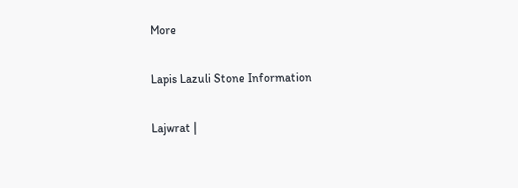More

Lapis Lazuli Stone Information

Lajwrat |